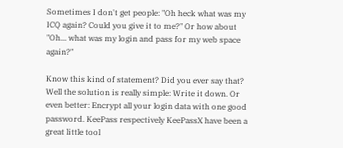Sometimes I don't get people: "Oh heck what was my ICQ again? Could you give it to me?" Or how about "Oh... what was my login and pass for my web space again?"

Know this kind of statement? Did you ever say that? Well the solution is really simple: Write it down. Or even better: Encrypt all your login data with one good password. KeePass respectively KeePassX have been a great little tool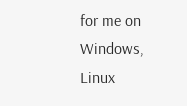for me on Windows, Linux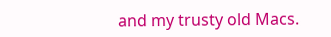and my trusty old Macs.